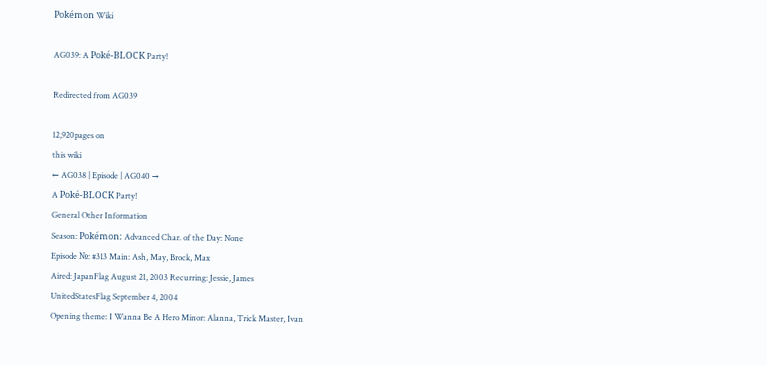Pokémon Wiki

AG039: A Poké-BLOCK Party!

Redirected from AG039

12,920pages on
this wiki
← AG038 | Episode | AG040 →
A Poké-BLOCK Party!
General Other Information
Season: Pokémon: Advanced Char. of the Day: None
Episode №: #313 Main: Ash, May, Brock, Max
Aired: JapanFlag August 21, 2003 Recurring: Jessie, James
UnitedStatesFlag September 4, 2004
Opening theme: I Wanna Be A Hero Minor: Alanna, Trick Master, Ivan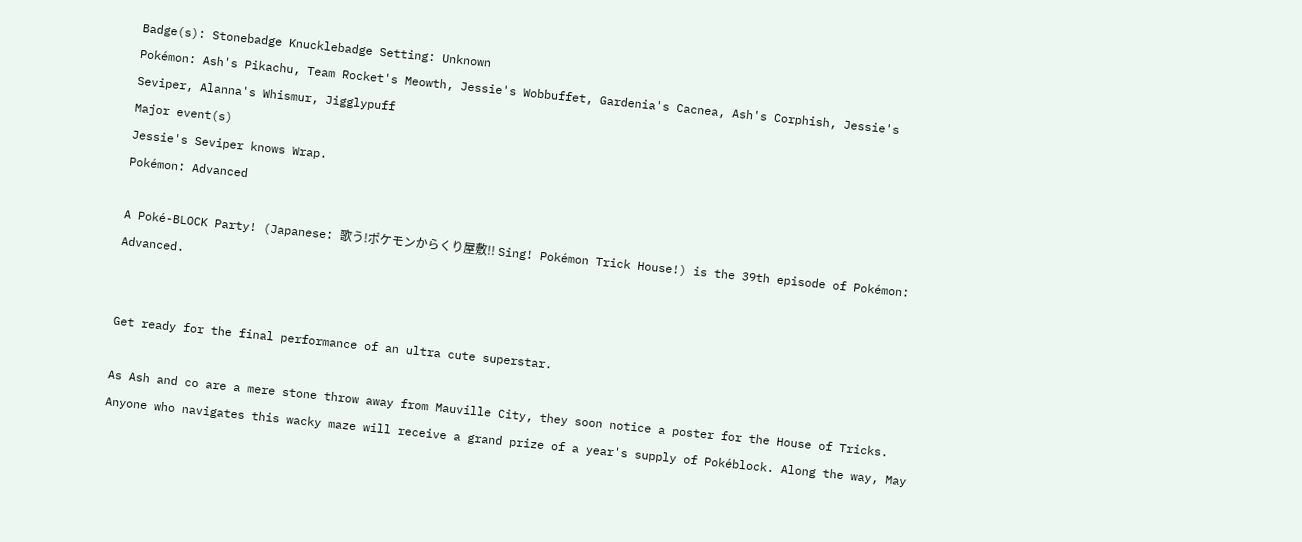Badge(s): Stonebadge Knucklebadge Setting: Unknown
Pokémon: Ash's Pikachu, Team Rocket's Meowth, Jessie's Wobbuffet, Gardenia's Cacnea, Ash's Corphish, Jessie's Seviper, Alanna's Whismur, Jigglypuff
Major event(s)
Jessie's Seviper knows Wrap.
Pokémon: Advanced

A Poké-BLOCK Party! (Japanese: 歌う!ポケモンからくり屋敷!! Sing! Pokémon Trick House!) is the 39th episode of Pokémon: Advanced.


Get ready for the final performance of an ultra cute superstar.

As Ash and co are a mere stone throw away from Mauville City, they soon notice a poster for the House of Tricks. Anyone who navigates this wacky maze will receive a grand prize of a year's supply of Pokéblock. Along the way, May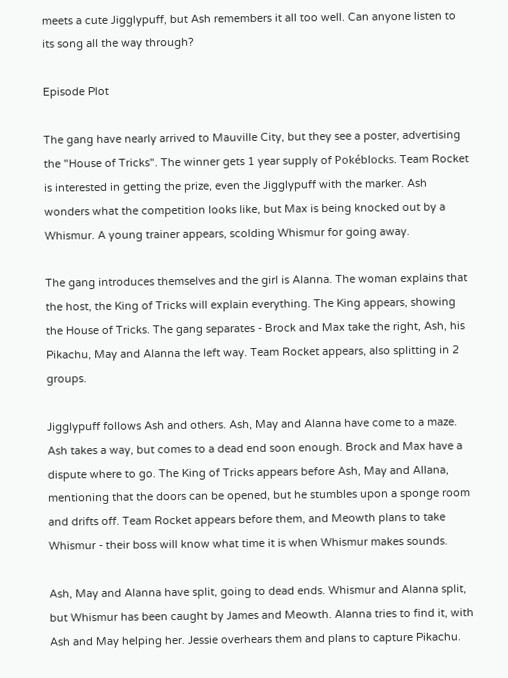meets a cute Jigglypuff, but Ash remembers it all too well. Can anyone listen to its song all the way through?

Episode Plot

The gang have nearly arrived to Mauville City, but they see a poster, advertising the "House of Tricks". The winner gets 1 year supply of Pokéblocks. Team Rocket is interested in getting the prize, even the Jigglypuff with the marker. Ash wonders what the competition looks like, but Max is being knocked out by a Whismur. A young trainer appears, scolding Whismur for going away.

The gang introduces themselves and the girl is Alanna. The woman explains that the host, the King of Tricks will explain everything. The King appears, showing the House of Tricks. The gang separates - Brock and Max take the right, Ash, his Pikachu, May and Alanna the left way. Team Rocket appears, also splitting in 2 groups.

Jigglypuff follows Ash and others. Ash, May and Alanna have come to a maze. Ash takes a way, but comes to a dead end soon enough. Brock and Max have a dispute where to go. The King of Tricks appears before Ash, May and Allana, mentioning that the doors can be opened, but he stumbles upon a sponge room and drifts off. Team Rocket appears before them, and Meowth plans to take Whismur - their boss will know what time it is when Whismur makes sounds.

Ash, May and Alanna have split, going to dead ends. Whismur and Alanna split, but Whismur has been caught by James and Meowth. Alanna tries to find it, with Ash and May helping her. Jessie overhears them and plans to capture Pikachu.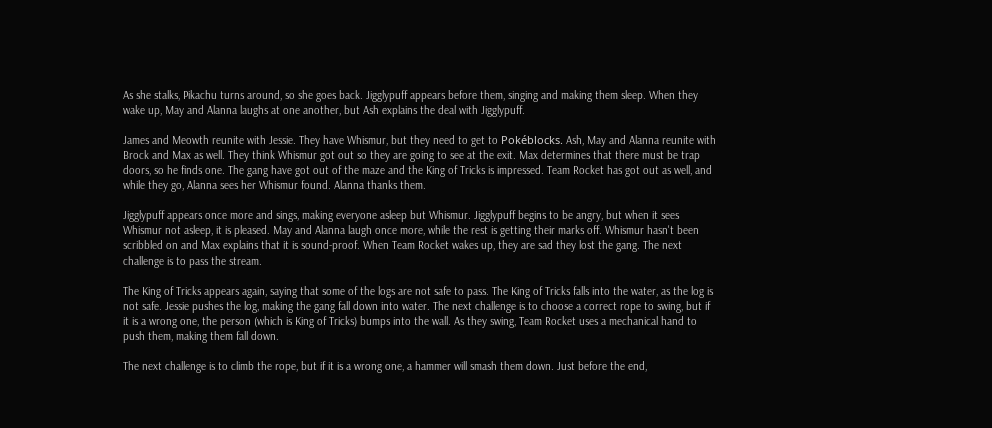As she stalks, Pikachu turns around, so she goes back. Jigglypuff appears before them, singing and making them sleep. When they wake up, May and Alanna laughs at one another, but Ash explains the deal with Jigglypuff.

James and Meowth reunite with Jessie. They have Whismur, but they need to get to Pokéblocks. Ash, May and Alanna reunite with Brock and Max as well. They think Whismur got out so they are going to see at the exit. Max determines that there must be trap doors, so he finds one. The gang have got out of the maze and the King of Tricks is impressed. Team Rocket has got out as well, and while they go, Alanna sees her Whismur found. Alanna thanks them.

Jigglypuff appears once more and sings, making everyone asleep but Whismur. Jigglypuff begins to be angry, but when it sees Whismur not asleep, it is pleased. May and Alanna laugh once more, while the rest is getting their marks off. Whismur hasn't been scribbled on and Max explains that it is sound-proof. When Team Rocket wakes up, they are sad they lost the gang. The next challenge is to pass the stream.

The King of Tricks appears again, saying that some of the logs are not safe to pass. The King of Tricks falls into the water, as the log is not safe. Jessie pushes the log, making the gang fall down into water. The next challenge is to choose a correct rope to swing, but if it is a wrong one, the person (which is King of Tricks) bumps into the wall. As they swing, Team Rocket uses a mechanical hand to push them, making them fall down.

The next challenge is to climb the rope, but if it is a wrong one, a hammer will smash them down. Just before the end,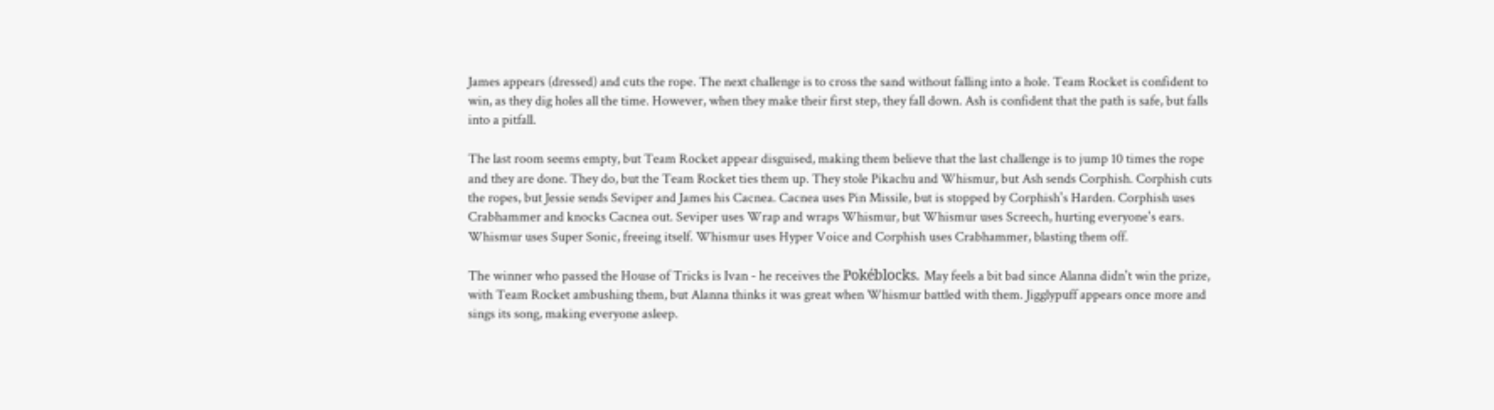James appears (dressed) and cuts the rope. The next challenge is to cross the sand without falling into a hole. Team Rocket is confident to win, as they dig holes all the time. However, when they make their first step, they fall down. Ash is confident that the path is safe, but falls into a pitfall.

The last room seems empty, but Team Rocket appear disguised, making them believe that the last challenge is to jump 10 times the rope and they are done. They do, but the Team Rocket ties them up. They stole Pikachu and Whismur, but Ash sends Corphish. Corphish cuts the ropes, but Jessie sends Seviper and James his Cacnea. Cacnea uses Pin Missile, but is stopped by Corphish's Harden. Corphish uses Crabhammer and knocks Cacnea out. Seviper uses Wrap and wraps Whismur, but Whismur uses Screech, hurting everyone's ears. Whismur uses Super Sonic, freeing itself. Whismur uses Hyper Voice and Corphish uses Crabhammer, blasting them off.

The winner who passed the House of Tricks is Ivan - he receives the Pokéblocks. May feels a bit bad since Alanna didn't win the prize, with Team Rocket ambushing them, but Alanna thinks it was great when Whismur battled with them. Jigglypuff appears once more and sings its song, making everyone asleep.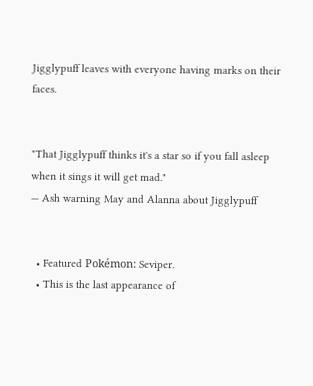Jigglypuff leaves with everyone having marks on their faces.


"That Jigglypuff thinks it's a star so if you fall asleep when it sings it will get mad."
— Ash warning May and Alanna about Jigglypuff


  • Featured Pokémon: Seviper.
  • This is the last appearance of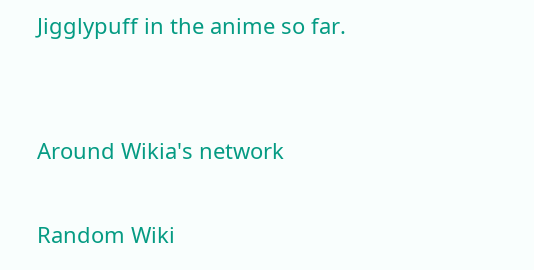Jigglypuff in the anime so far.


Around Wikia's network

Random Wiki